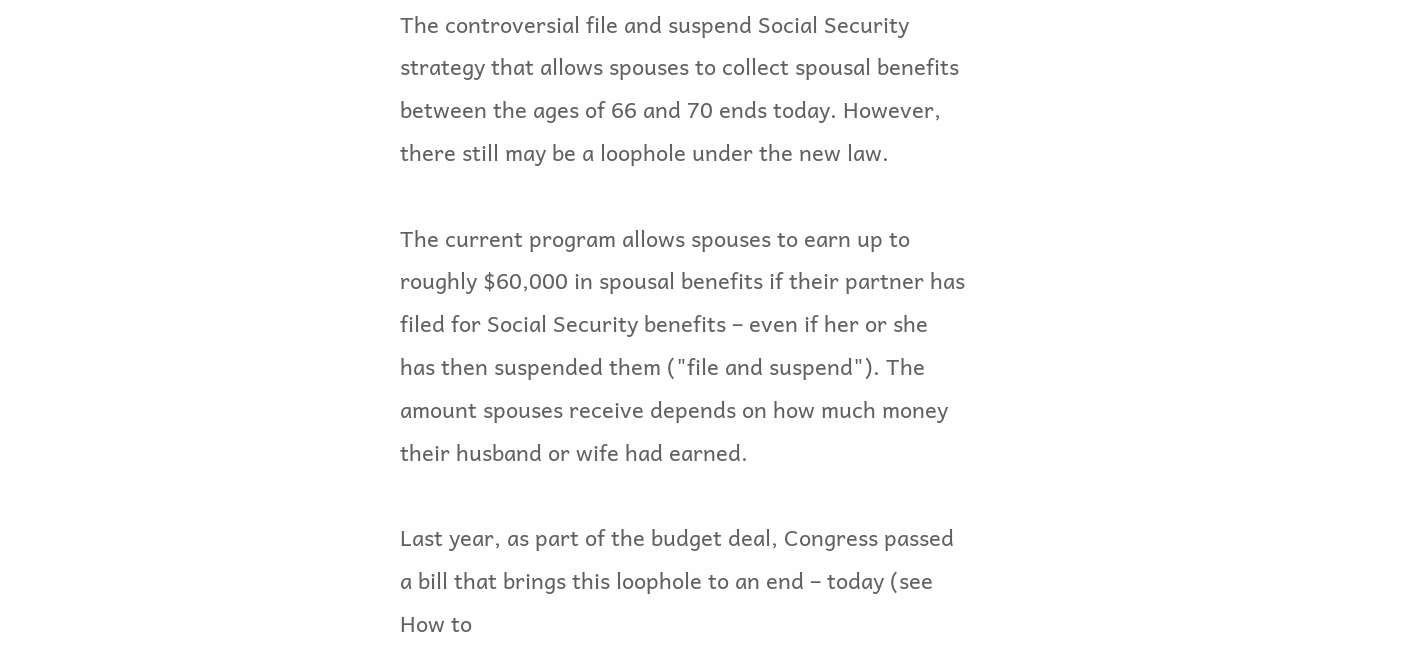The controversial file and suspend Social Security strategy that allows spouses to collect spousal benefits between the ages of 66 and 70 ends today. However, there still may be a loophole under the new law.

The current program allows spouses to earn up to roughly $60,000 in spousal benefits if their partner has filed for Social Security benefits – even if her or she has then suspended them ("file and suspend"). The amount spouses receive depends on how much money their husband or wife had earned.

Last year, as part of the budget deal, Congress passed a bill that brings this loophole to an end – today (see How to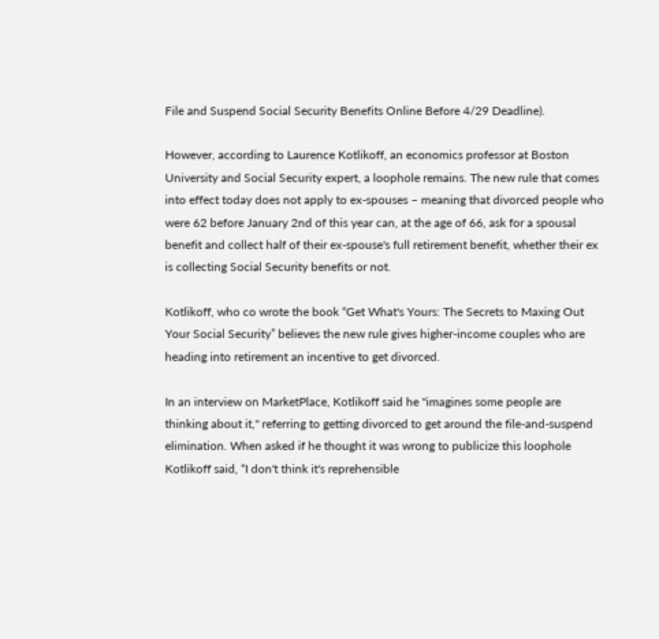File and Suspend Social Security Benefits Online Before 4/29 Deadline).

However, according to Laurence Kotlikoff, an economics professor at Boston University and Social Security expert, a loophole remains. The new rule that comes into effect today does not apply to ex-spouses – meaning that divorced people who were 62 before January 2nd of this year can, at the age of 66, ask for a spousal benefit and collect half of their ex-spouse's full retirement benefit, whether their ex is collecting Social Security benefits or not.

Kotlikoff, who co wrote the book “Get What's Yours: The Secrets to Maxing Out Your Social Security” believes the new rule gives higher-income couples who are heading into retirement an incentive to get divorced.

In an interview on MarketPlace, Kotlikoff said he "imagines some people are thinking about it," referring to getting divorced to get around the file-and-suspend elimination. When asked if he thought it was wrong to publicize this loophole Kotlikoff said, “I don't think it's reprehensible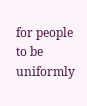for people to be uniformly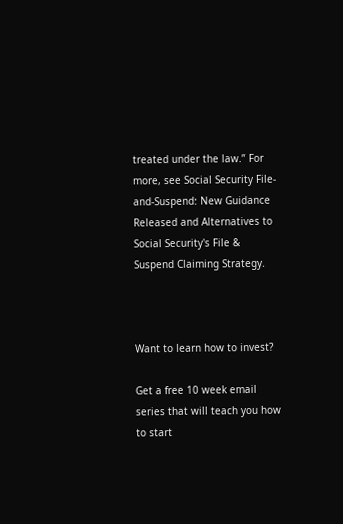treated under the law.” For more, see Social Security File-and-Suspend: New Guidance Released and Alternatives to Social Security's File & Suspend Claiming Strategy.



Want to learn how to invest?

Get a free 10 week email series that will teach you how to start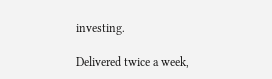investing.

Delivered twice a week,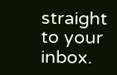straight to your inbox.